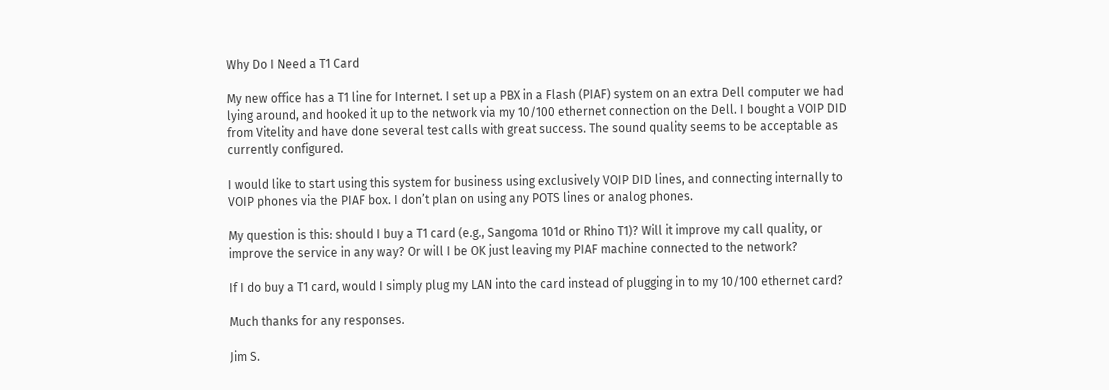Why Do I Need a T1 Card

My new office has a T1 line for Internet. I set up a PBX in a Flash (PIAF) system on an extra Dell computer we had lying around, and hooked it up to the network via my 10/100 ethernet connection on the Dell. I bought a VOIP DID from Vitelity and have done several test calls with great success. The sound quality seems to be acceptable as currently configured.

I would like to start using this system for business using exclusively VOIP DID lines, and connecting internally to VOIP phones via the PIAF box. I don’t plan on using any POTS lines or analog phones.

My question is this: should I buy a T1 card (e.g., Sangoma 101d or Rhino T1)? Will it improve my call quality, or improve the service in any way? Or will I be OK just leaving my PIAF machine connected to the network?

If I do buy a T1 card, would I simply plug my LAN into the card instead of plugging in to my 10/100 ethernet card?

Much thanks for any responses.

Jim S.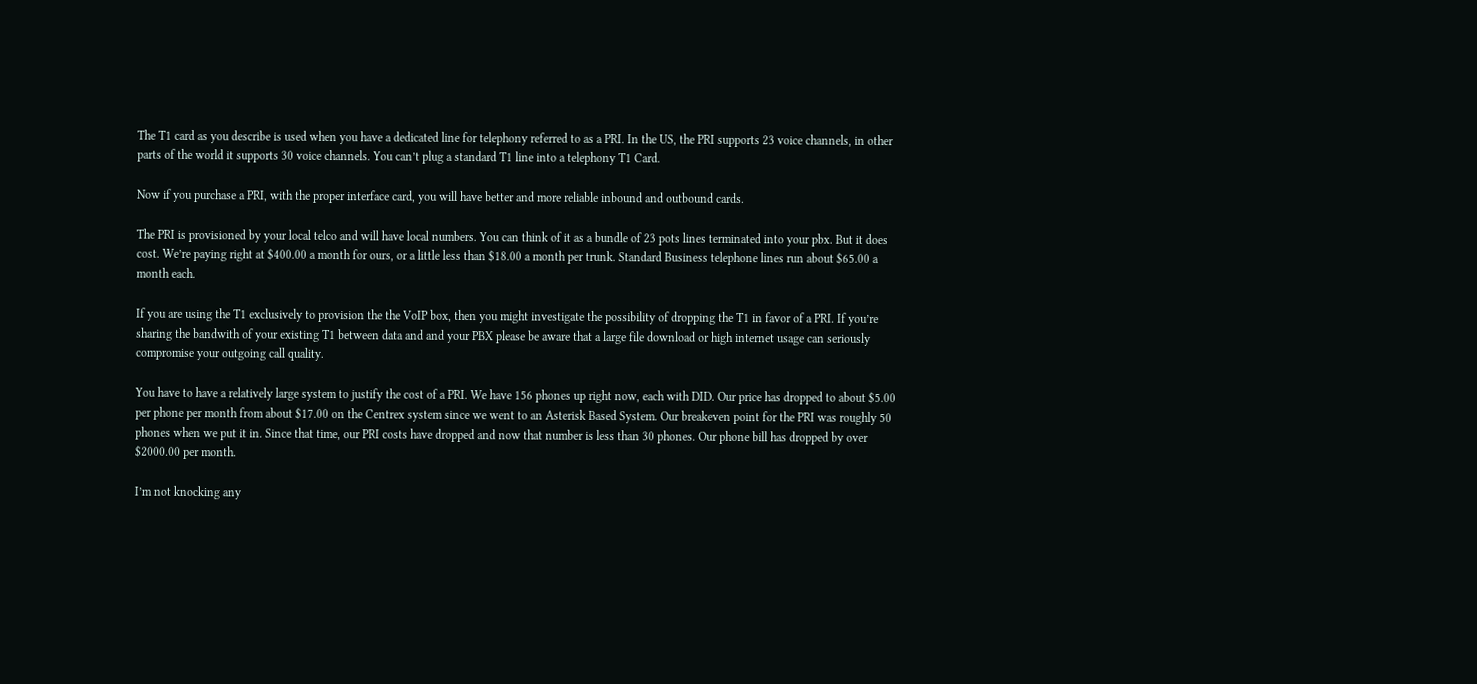The T1 card as you describe is used when you have a dedicated line for telephony referred to as a PRI. In the US, the PRI supports 23 voice channels, in other parts of the world it supports 30 voice channels. You can’t plug a standard T1 line into a telephony T1 Card.

Now if you purchase a PRI, with the proper interface card, you will have better and more reliable inbound and outbound cards.

The PRI is provisioned by your local telco and will have local numbers. You can think of it as a bundle of 23 pots lines terminated into your pbx. But it does cost. We’re paying right at $400.00 a month for ours, or a little less than $18.00 a month per trunk. Standard Business telephone lines run about $65.00 a month each.

If you are using the T1 exclusively to provision the the VoIP box, then you might investigate the possibility of dropping the T1 in favor of a PRI. If you’re sharing the bandwith of your existing T1 between data and and your PBX please be aware that a large file download or high internet usage can seriously compromise your outgoing call quality.

You have to have a relatively large system to justify the cost of a PRI. We have 156 phones up right now, each with DID. Our price has dropped to about $5.00 per phone per month from about $17.00 on the Centrex system since we went to an Asterisk Based System. Our breakeven point for the PRI was roughly 50 phones when we put it in. Since that time, our PRI costs have dropped and now that number is less than 30 phones. Our phone bill has dropped by over $2000.00 per month.

I’m not knocking any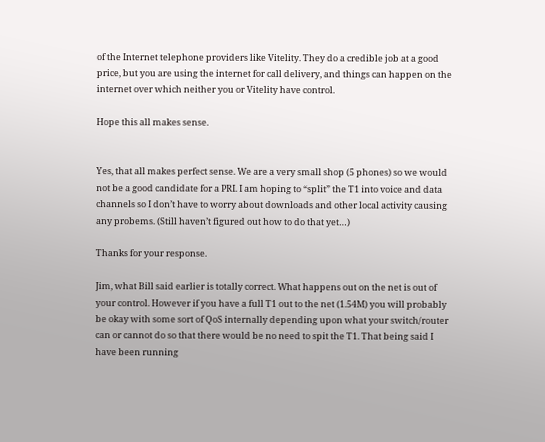of the Internet telephone providers like Vitelity. They do a credible job at a good price, but you are using the internet for call delivery, and things can happen on the internet over which neither you or Vitelity have control.

Hope this all makes sense.


Yes, that all makes perfect sense. We are a very small shop (5 phones) so we would not be a good candidate for a PRI. I am hoping to “split” the T1 into voice and data channels so I don’t have to worry about downloads and other local activity causing any probems. (Still haven’t figured out how to do that yet…)

Thanks for your response.

Jim, what Bill said earlier is totally correct. What happens out on the net is out of your control. However if you have a full T1 out to the net (1.54M) you will probably be okay with some sort of QoS internally depending upon what your switch/router can or cannot do so that there would be no need to spit the T1. That being said I have been running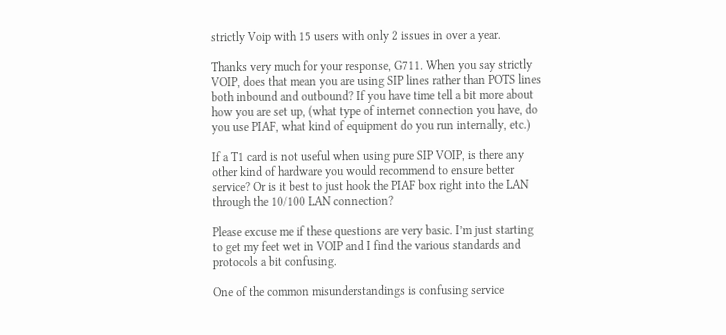strictly Voip with 15 users with only 2 issues in over a year.

Thanks very much for your response, G711. When you say strictly VOIP, does that mean you are using SIP lines rather than POTS lines both inbound and outbound? If you have time tell a bit more about how you are set up, (what type of internet connection you have, do you use PIAF, what kind of equipment do you run internally, etc.)

If a T1 card is not useful when using pure SIP VOIP, is there any other kind of hardware you would recommend to ensure better service? Or is it best to just hook the PIAF box right into the LAN through the 10/100 LAN connection?

Please excuse me if these questions are very basic. I’m just starting to get my feet wet in VOIP and I find the various standards and protocols a bit confusing.

One of the common misunderstandings is confusing service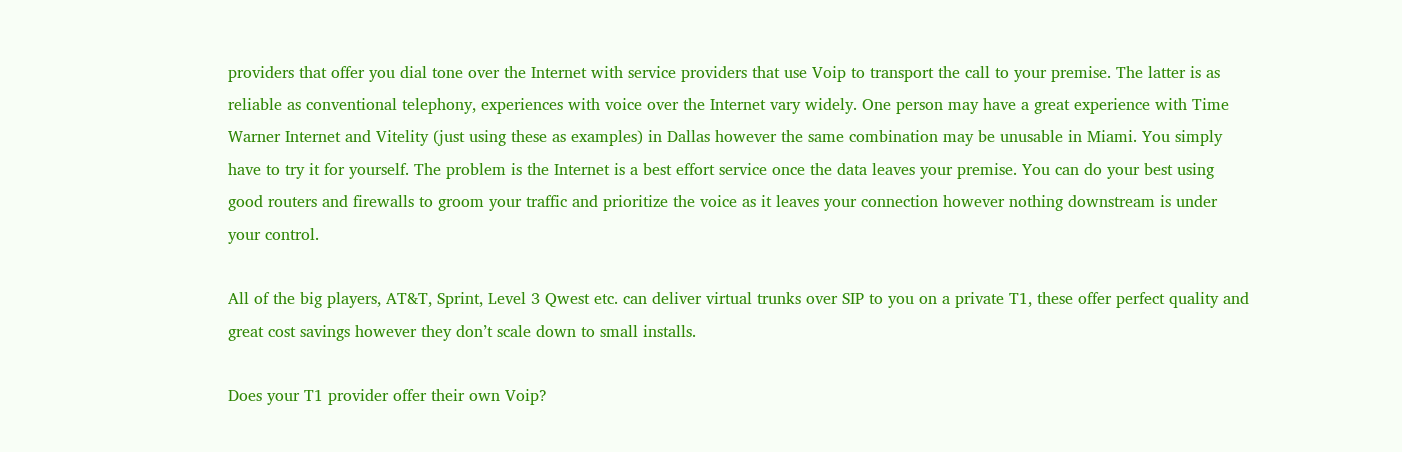providers that offer you dial tone over the Internet with service providers that use Voip to transport the call to your premise. The latter is as reliable as conventional telephony, experiences with voice over the Internet vary widely. One person may have a great experience with Time Warner Internet and Vitelity (just using these as examples) in Dallas however the same combination may be unusable in Miami. You simply have to try it for yourself. The problem is the Internet is a best effort service once the data leaves your premise. You can do your best using good routers and firewalls to groom your traffic and prioritize the voice as it leaves your connection however nothing downstream is under your control.

All of the big players, AT&T, Sprint, Level 3 Qwest etc. can deliver virtual trunks over SIP to you on a private T1, these offer perfect quality and great cost savings however they don’t scale down to small installs.

Does your T1 provider offer their own Voip?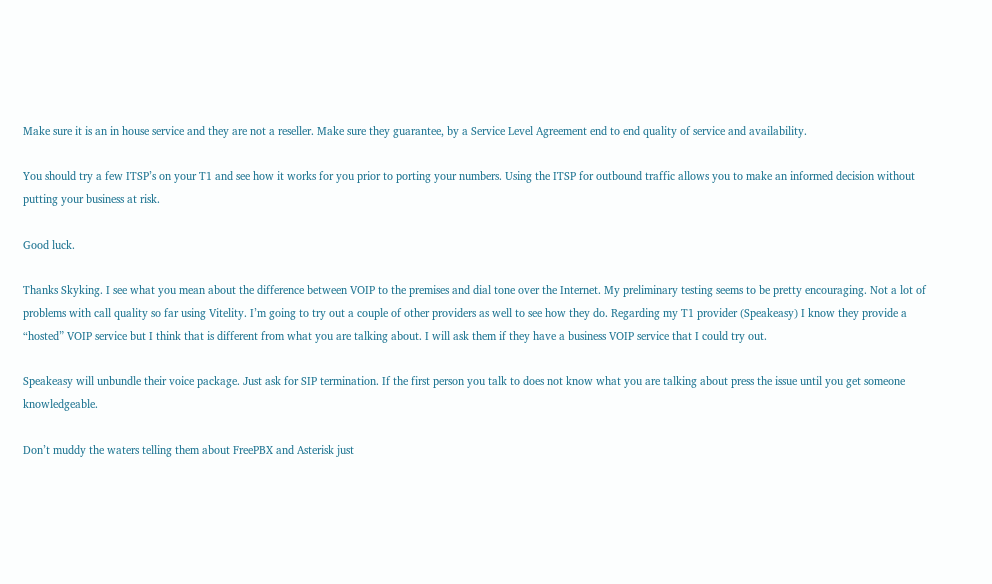Make sure it is an in house service and they are not a reseller. Make sure they guarantee, by a Service Level Agreement end to end quality of service and availability.

You should try a few ITSP’s on your T1 and see how it works for you prior to porting your numbers. Using the ITSP for outbound traffic allows you to make an informed decision without putting your business at risk.

Good luck.

Thanks Skyking. I see what you mean about the difference between VOIP to the premises and dial tone over the Internet. My preliminary testing seems to be pretty encouraging. Not a lot of problems with call quality so far using Vitelity. I’m going to try out a couple of other providers as well to see how they do. Regarding my T1 provider (Speakeasy) I know they provide a “hosted” VOIP service but I think that is different from what you are talking about. I will ask them if they have a business VOIP service that I could try out.

Speakeasy will unbundle their voice package. Just ask for SIP termination. If the first person you talk to does not know what you are talking about press the issue until you get someone knowledgeable.

Don’t muddy the waters telling them about FreePBX and Asterisk just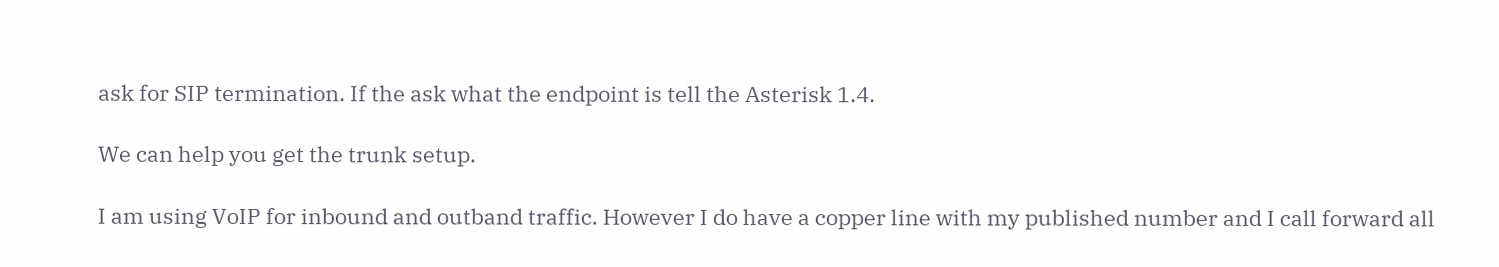ask for SIP termination. If the ask what the endpoint is tell the Asterisk 1.4.

We can help you get the trunk setup.

I am using VoIP for inbound and outband traffic. However I do have a copper line with my published number and I call forward all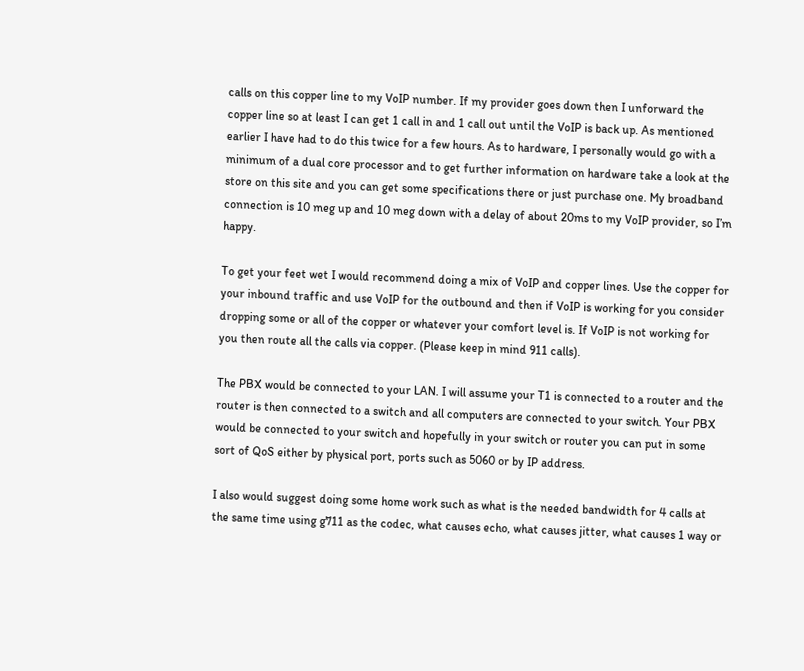calls on this copper line to my VoIP number. If my provider goes down then I unforward the copper line so at least I can get 1 call in and 1 call out until the VoIP is back up. As mentioned earlier I have had to do this twice for a few hours. As to hardware, I personally would go with a minimum of a dual core processor and to get further information on hardware take a look at the store on this site and you can get some specifications there or just purchase one. My broadband connection is 10 meg up and 10 meg down with a delay of about 20ms to my VoIP provider, so I’m happy.

To get your feet wet I would recommend doing a mix of VoIP and copper lines. Use the copper for your inbound traffic and use VoIP for the outbound and then if VoIP is working for you consider dropping some or all of the copper or whatever your comfort level is. If VoIP is not working for you then route all the calls via copper. (Please keep in mind 911 calls).

The PBX would be connected to your LAN. I will assume your T1 is connected to a router and the router is then connected to a switch and all computers are connected to your switch. Your PBX would be connected to your switch and hopefully in your switch or router you can put in some sort of QoS either by physical port, ports such as 5060 or by IP address.

I also would suggest doing some home work such as what is the needed bandwidth for 4 calls at the same time using g711 as the codec, what causes echo, what causes jitter, what causes 1 way or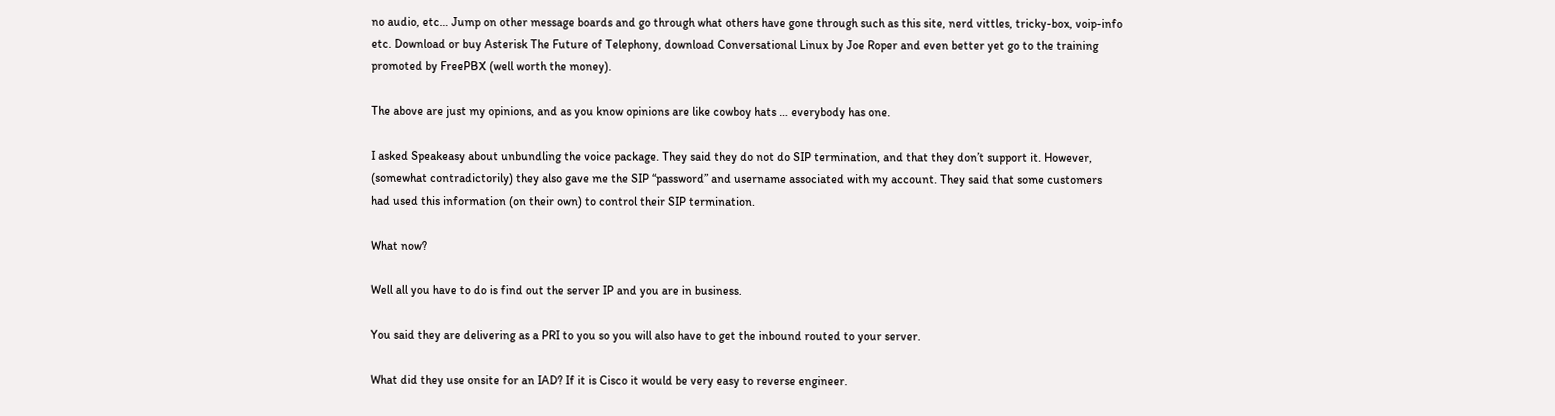no audio, etc… Jump on other message boards and go through what others have gone through such as this site, nerd vittles, tricky-box, voip-info etc. Download or buy Asterisk The Future of Telephony, download Conversational Linux by Joe Roper and even better yet go to the training promoted by FreePBX (well worth the money).

The above are just my opinions, and as you know opinions are like cowboy hats … everybody has one.

I asked Speakeasy about unbundling the voice package. They said they do not do SIP termination, and that they don’t support it. However, (somewhat contradictorily) they also gave me the SIP “password” and username associated with my account. They said that some customers had used this information (on their own) to control their SIP termination.

What now?

Well all you have to do is find out the server IP and you are in business.

You said they are delivering as a PRI to you so you will also have to get the inbound routed to your server.

What did they use onsite for an IAD? If it is Cisco it would be very easy to reverse engineer.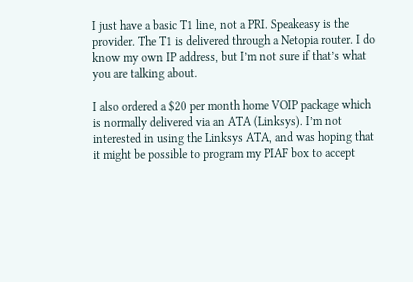I just have a basic T1 line, not a PRI. Speakeasy is the provider. The T1 is delivered through a Netopia router. I do know my own IP address, but I’m not sure if that’s what you are talking about.

I also ordered a $20 per month home VOIP package which is normally delivered via an ATA (Linksys). I’m not interested in using the Linksys ATA, and was hoping that it might be possible to program my PIAF box to accept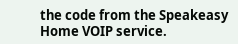the code from the Speakeasy Home VOIP service.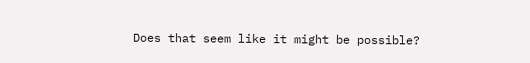Does that seem like it might be possible?